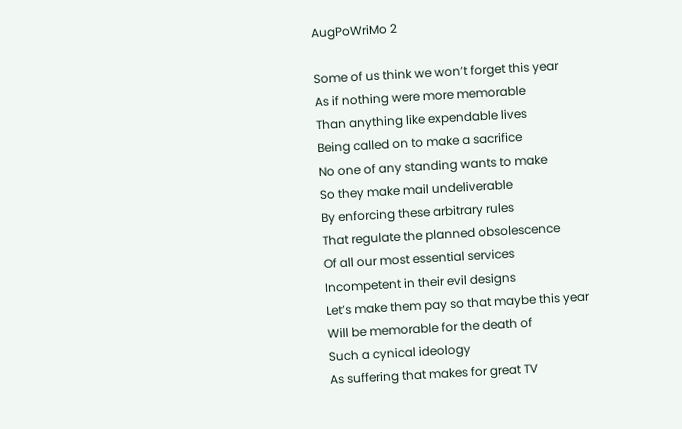AugPoWriMo 2

Some of us think we won’t forget this year
As if nothing were more memorable
Than anything like expendable lives
Being called on to make a sacrifice
No one of any standing wants to make
So they make mail undeliverable
By enforcing these arbitrary rules
That regulate the planned obsolescence
Of all our most essential services
Incompetent in their evil designs
Let’s make them pay so that maybe this year
Will be memorable for the death of
Such a cynical ideology
As suffering that makes for great TV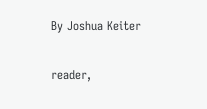By Joshua Keiter

reader,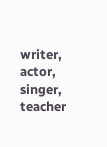writer, actor, singer, teacher